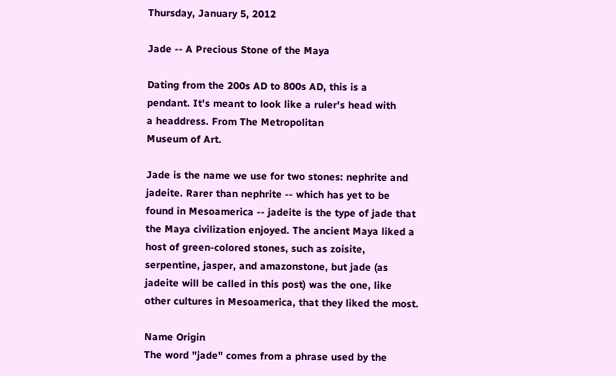Thursday, January 5, 2012

Jade -- A Precious Stone of the Maya

Dating from the 200s AD to 800s AD, this is a
pendant. It's meant to look like a ruler's head with
a headdress. From The Metropolitan
Museum of Art.

Jade is the name we use for two stones: nephrite and jadeite. Rarer than nephrite -- which has yet to be found in Mesoamerica -- jadeite is the type of jade that the Maya civilization enjoyed. The ancient Maya liked a host of green-colored stones, such as zoisite, serpentine, jasper, and amazonstone, but jade (as jadeite will be called in this post) was the one, like other cultures in Mesoamerica, that they liked the most.

Name Origin
The word "jade" comes from a phrase used by the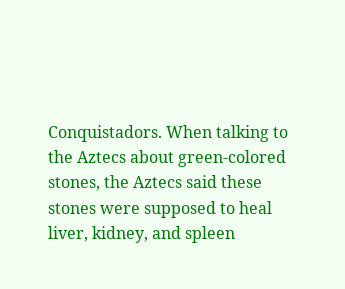Conquistadors. When talking to the Aztecs about green-colored stones, the Aztecs said these stones were supposed to heal liver, kidney, and spleen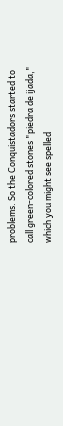problems. So the Conquistadors started to call green-colored stones "piedra de ijada," which you might see spelled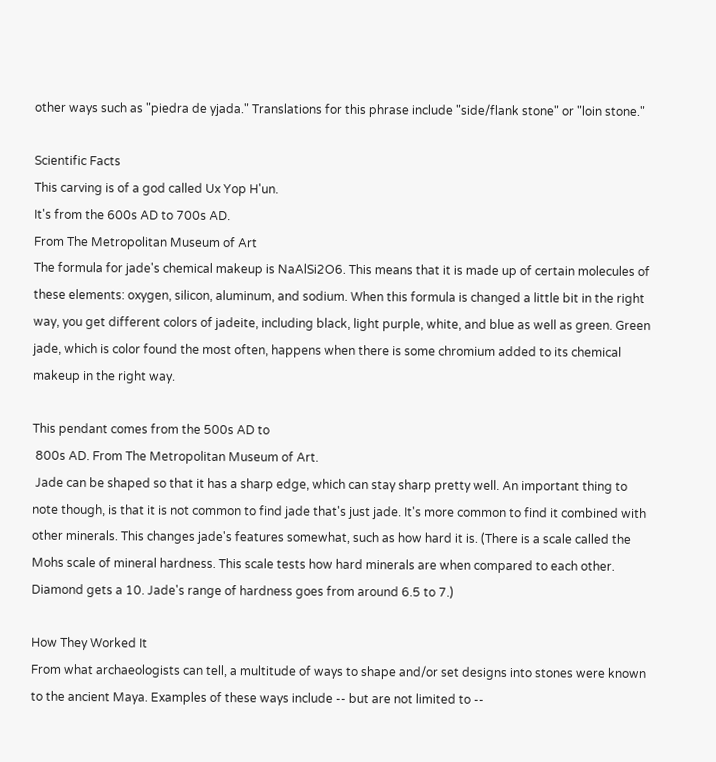other ways such as "piedra de yjada." Translations for this phrase include "side/flank stone" or "loin stone."

Scientific Facts
This carving is of a god called Ux Yop H'un.
It's from the 600s AD to 700s AD.
From The Metropolitan Museum of Art
The formula for jade's chemical makeup is NaAlSi2O6. This means that it is made up of certain molecules of these elements: oxygen, silicon, aluminum, and sodium. When this formula is changed a little bit in the right way, you get different colors of jadeite, including black, light purple, white, and blue as well as green. Green jade, which is color found the most often, happens when there is some chromium added to its chemical makeup in the right way.

This pendant comes from the 500s AD to
 800s AD. From The Metropolitan Museum of Art.
 Jade can be shaped so that it has a sharp edge, which can stay sharp pretty well. An important thing to note though, is that it is not common to find jade that's just jade. It's more common to find it combined with other minerals. This changes jade's features somewhat, such as how hard it is. (There is a scale called the Mohs scale of mineral hardness. This scale tests how hard minerals are when compared to each other. Diamond gets a 10. Jade's range of hardness goes from around 6.5 to 7.)

How They Worked It
From what archaeologists can tell, a multitude of ways to shape and/or set designs into stones were known to the ancient Maya. Examples of these ways include -- but are not limited to --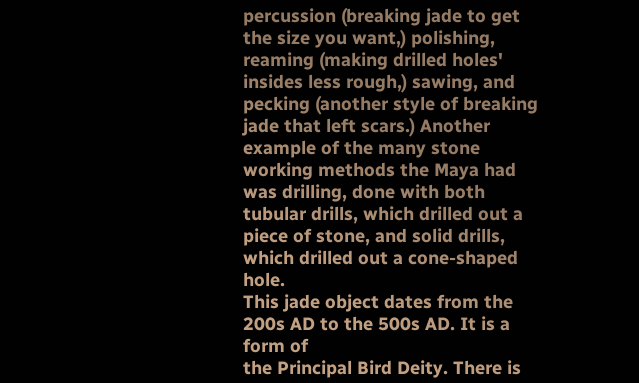percussion (breaking jade to get the size you want,) polishing, reaming (making drilled holes' insides less rough,) sawing, and pecking (another style of breaking jade that left scars.) Another example of the many stone working methods the Maya had was drilling, done with both tubular drills, which drilled out a piece of stone, and solid drills, which drilled out a cone-shaped hole.
This jade object dates from the
200s AD to the 500s AD. It is a form of
the Principal Bird Deity. There is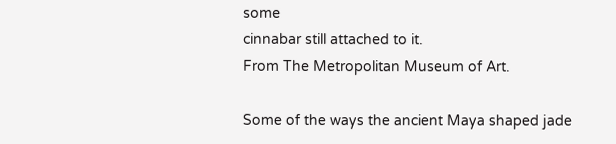some
cinnabar still attached to it.
From The Metropolitan Museum of Art.

Some of the ways the ancient Maya shaped jade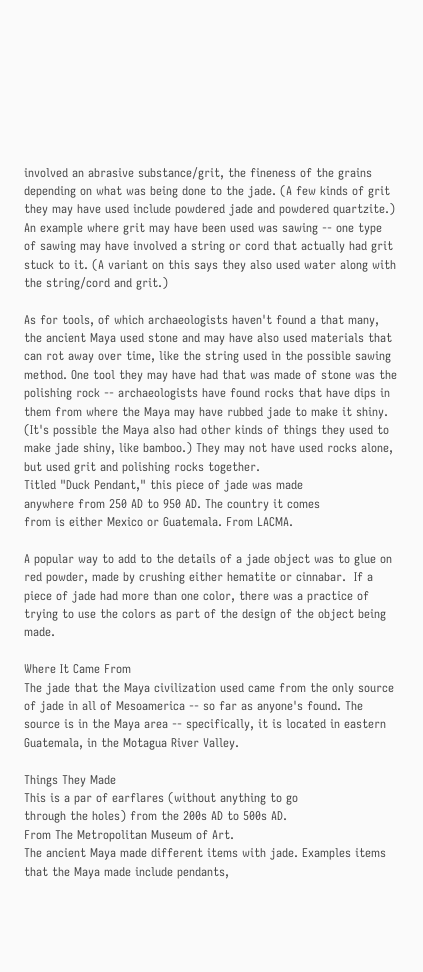involved an abrasive substance/grit, the fineness of the grains depending on what was being done to the jade. (A few kinds of grit they may have used include powdered jade and powdered quartzite.) An example where grit may have been used was sawing -- one type of sawing may have involved a string or cord that actually had grit stuck to it. (A variant on this says they also used water along with the string/cord and grit.)

As for tools, of which archaeologists haven't found a that many, the ancient Maya used stone and may have also used materials that can rot away over time, like the string used in the possible sawing method. One tool they may have had that was made of stone was the polishing rock -- archaeologists have found rocks that have dips in them from where the Maya may have rubbed jade to make it shiny. (It's possible the Maya also had other kinds of things they used to make jade shiny, like bamboo.) They may not have used rocks alone, but used grit and polishing rocks together.
Titled "Duck Pendant," this piece of jade was made
anywhere from 250 AD to 950 AD. The country it comes
from is either Mexico or Guatemala. From LACMA.

A popular way to add to the details of a jade object was to glue on red powder, made by crushing either hematite or cinnabar.  If a piece of jade had more than one color, there was a practice of trying to use the colors as part of the design of the object being made.

Where It Came From
The jade that the Maya civilization used came from the only source of jade in all of Mesoamerica -- so far as anyone's found. The source is in the Maya area -- specifically, it is located in eastern Guatemala, in the Motagua River Valley.

Things They Made
This is a par of earflares (without anything to go
through the holes) from the 200s AD to 500s AD.
From The Metropolitan Museum of Art.
The ancient Maya made different items with jade. Examples items that the Maya made include pendants,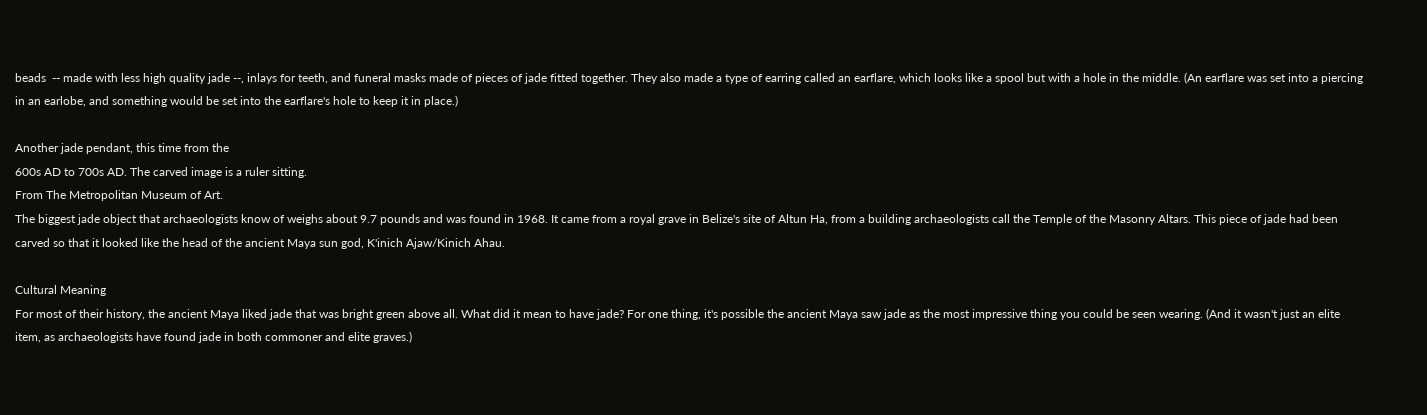beads  -- made with less high quality jade --, inlays for teeth, and funeral masks made of pieces of jade fitted together. They also made a type of earring called an earflare, which looks like a spool but with a hole in the middle. (An earflare was set into a piercing in an earlobe, and something would be set into the earflare's hole to keep it in place.)

Another jade pendant, this time from the
600s AD to 700s AD. The carved image is a ruler sitting.
From The Metropolitan Museum of Art.
The biggest jade object that archaeologists know of weighs about 9.7 pounds and was found in 1968. It came from a royal grave in Belize's site of Altun Ha, from a building archaeologists call the Temple of the Masonry Altars. This piece of jade had been carved so that it looked like the head of the ancient Maya sun god, K'inich Ajaw/Kinich Ahau.

Cultural Meaning
For most of their history, the ancient Maya liked jade that was bright green above all. What did it mean to have jade? For one thing, it's possible the ancient Maya saw jade as the most impressive thing you could be seen wearing. (And it wasn't just an elite item, as archaeologists have found jade in both commoner and elite graves.)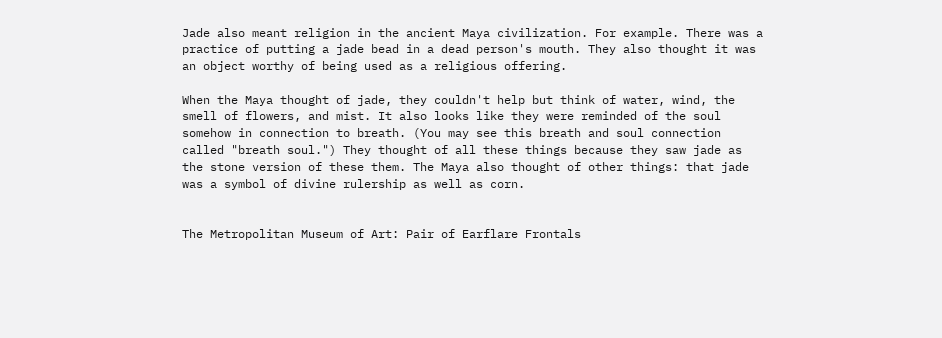Jade also meant religion in the ancient Maya civilization. For example. There was a practice of putting a jade bead in a dead person's mouth. They also thought it was an object worthy of being used as a religious offering.

When the Maya thought of jade, they couldn't help but think of water, wind, the smell of flowers, and mist. It also looks like they were reminded of the soul somehow in connection to breath. (You may see this breath and soul connection called "breath soul.") They thought of all these things because they saw jade as the stone version of these them. The Maya also thought of other things: that jade was a symbol of divine rulership as well as corn.


The Metropolitan Museum of Art: Pair of Earflare Frontals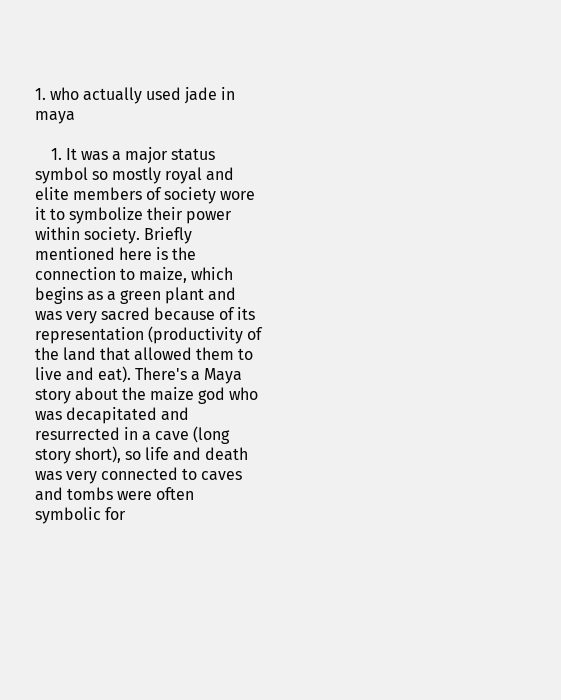1. who actually used jade in maya

    1. It was a major status symbol so mostly royal and elite members of society wore it to symbolize their power within society. Briefly mentioned here is the connection to maize, which begins as a green plant and was very sacred because of its representation (productivity of the land that allowed them to live and eat). There's a Maya story about the maize god who was decapitated and resurrected in a cave (long story short), so life and death was very connected to caves and tombs were often symbolic for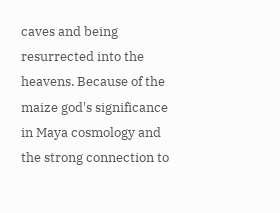caves and being resurrected into the heavens. Because of the maize god's significance in Maya cosmology and the strong connection to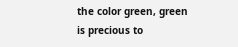the color green, green is precious to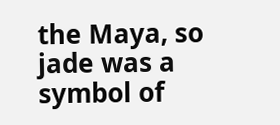the Maya, so jade was a symbol of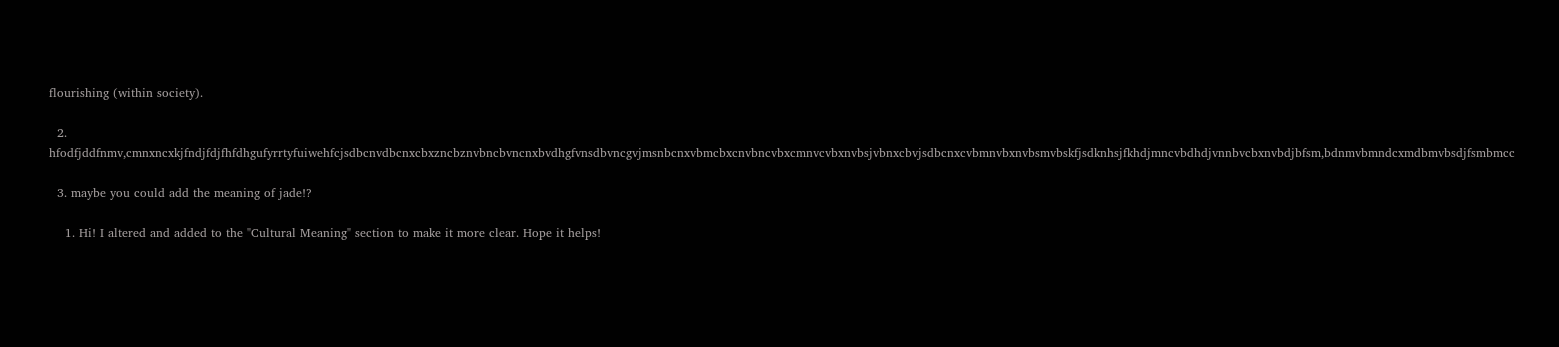flourishing (within society).

  2. hfodfjddfnmv,cmnxncxkjfndjfdjfhfdhgufyrrtyfuiwehfcjsdbcnvdbcnxcbxzncbznvbncbvncnxbvdhgfvnsdbvncgvjmsnbcnxvbmcbxcnvbncvbxcmnvcvbxnvbsjvbnxcbvjsdbcnxcvbmnvbxnvbsmvbskfjsdknhsjfkhdjmncvbdhdjvnnbvcbxnvbdjbfsm,bdnmvbmndcxmdbmvbsdjfsmbmcc

  3. maybe you could add the meaning of jade!?

    1. Hi! I altered and added to the "Cultural Meaning" section to make it more clear. Hope it helps!